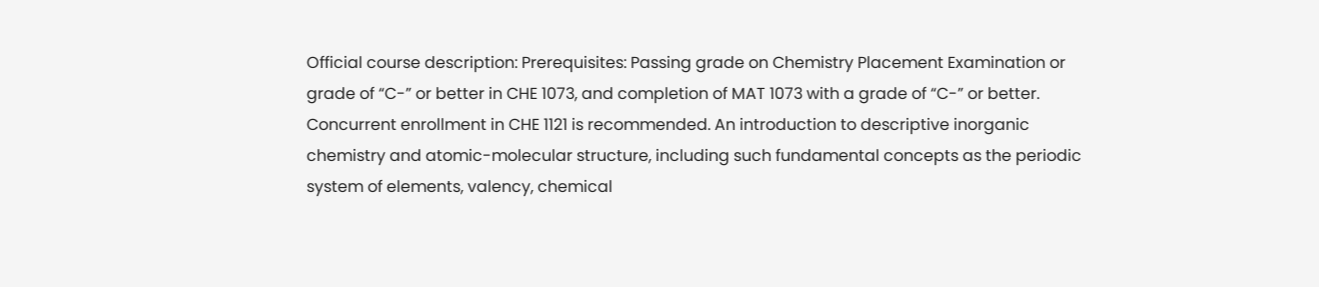Official course description: Prerequisites: Passing grade on Chemistry Placement Examination or grade of “C-” or better in CHE 1073, and completion of MAT 1073 with a grade of “C-” or better. Concurrent enrollment in CHE 1121 is recommended. An introduction to descriptive inorganic chemistry and atomic-molecular structure, including such fundamental concepts as the periodic system of elements, valency, chemical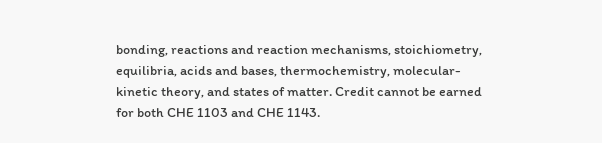bonding, reactions and reaction mechanisms, stoichiometry, equilibria, acids and bases, thermochemistry, molecular-kinetic theory, and states of matter. Credit cannot be earned for both CHE 1103 and CHE 1143.